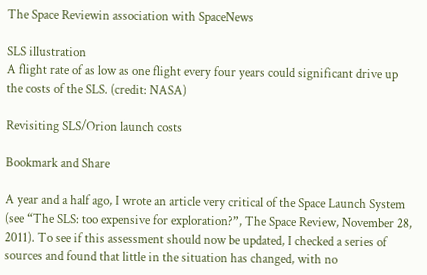The Space Reviewin association with SpaceNews

SLS illustration
A flight rate of as low as one flight every four years could significant drive up the costs of the SLS. (credit: NASA)

Revisiting SLS/Orion launch costs

Bookmark and Share

A year and a half ago, I wrote an article very critical of the Space Launch System (see “The SLS: too expensive for exploration?”, The Space Review, November 28, 2011). To see if this assessment should now be updated, I checked a series of sources and found that little in the situation has changed, with no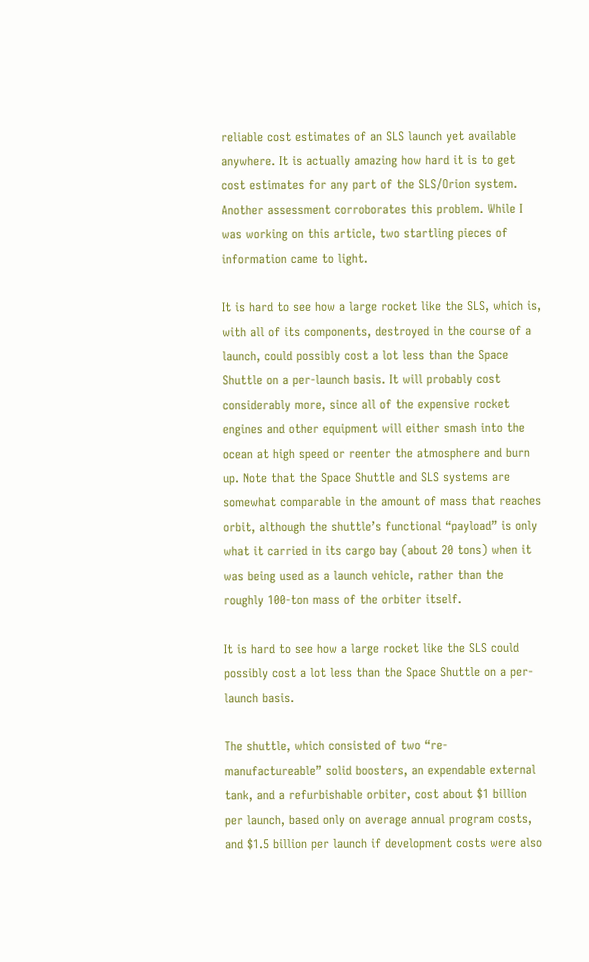reliable cost estimates of an SLS launch yet available anywhere. It is actually amazing how hard it is to get cost estimates for any part of the SLS/Orion system. Another assessment corroborates this problem. While I was working on this article, two startling pieces of information came to light.

It is hard to see how a large rocket like the SLS, which is, with all of its components, destroyed in the course of a launch, could possibly cost a lot less than the Space Shuttle on a per-launch basis. It will probably cost considerably more, since all of the expensive rocket engines and other equipment will either smash into the ocean at high speed or reenter the atmosphere and burn up. Note that the Space Shuttle and SLS systems are somewhat comparable in the amount of mass that reaches orbit, although the shuttle’s functional “payload” is only what it carried in its cargo bay (about 20 tons) when it was being used as a launch vehicle, rather than the roughly 100-ton mass of the orbiter itself.

It is hard to see how a large rocket like the SLS could possibly cost a lot less than the Space Shuttle on a per-launch basis.

The shuttle, which consisted of two “re-manufactureable” solid boosters, an expendable external tank, and a refurbishable orbiter, cost about $1 billion per launch, based only on average annual program costs, and $1.5 billion per launch if development costs were also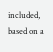included, based on a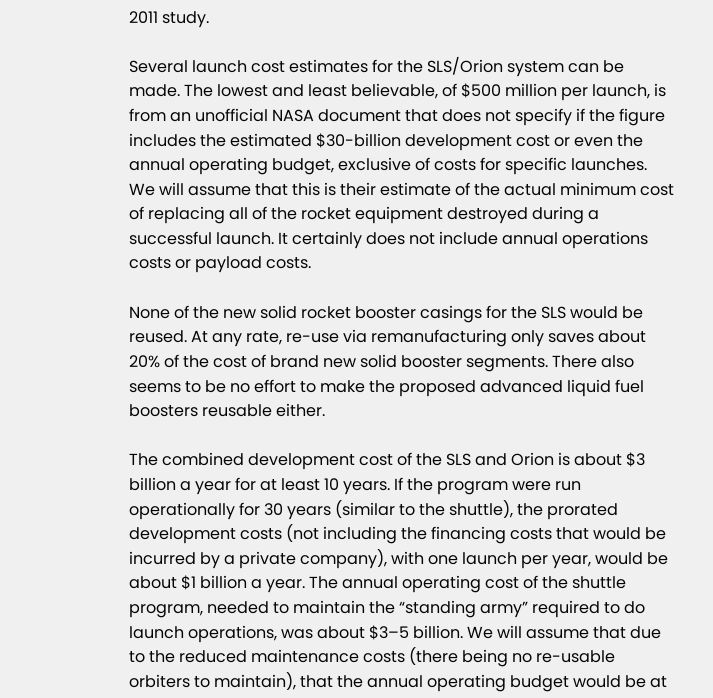2011 study.

Several launch cost estimates for the SLS/Orion system can be made. The lowest and least believable, of $500 million per launch, is from an unofficial NASA document that does not specify if the figure includes the estimated $30-billion development cost or even the annual operating budget, exclusive of costs for specific launches. We will assume that this is their estimate of the actual minimum cost of replacing all of the rocket equipment destroyed during a successful launch. It certainly does not include annual operations costs or payload costs.

None of the new solid rocket booster casings for the SLS would be reused. At any rate, re-use via remanufacturing only saves about 20% of the cost of brand new solid booster segments. There also seems to be no effort to make the proposed advanced liquid fuel boosters reusable either.

The combined development cost of the SLS and Orion is about $3 billion a year for at least 10 years. If the program were run operationally for 30 years (similar to the shuttle), the prorated development costs (not including the financing costs that would be incurred by a private company), with one launch per year, would be about $1 billion a year. The annual operating cost of the shuttle program, needed to maintain the “standing army” required to do launch operations, was about $3–5 billion. We will assume that due to the reduced maintenance costs (there being no re-usable orbiters to maintain), that the annual operating budget would be at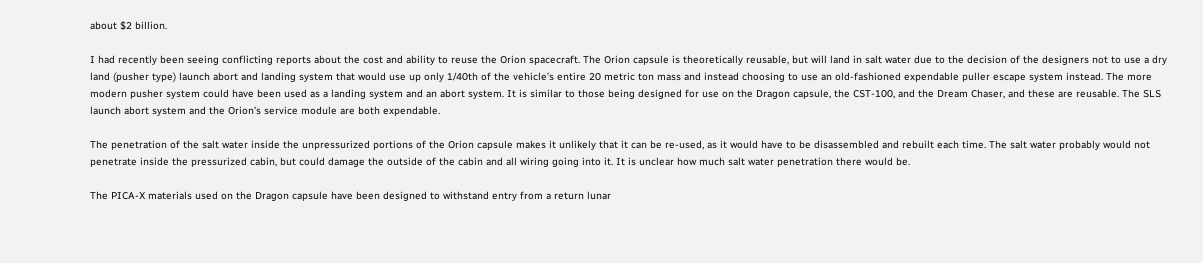about $2 billion.

I had recently been seeing conflicting reports about the cost and ability to reuse the Orion spacecraft. The Orion capsule is theoretically reusable, but will land in salt water due to the decision of the designers not to use a dry land (pusher type) launch abort and landing system that would use up only 1/40th of the vehicle’s entire 20 metric ton mass and instead choosing to use an old-fashioned expendable puller escape system instead. The more modern pusher system could have been used as a landing system and an abort system. It is similar to those being designed for use on the Dragon capsule, the CST-100, and the Dream Chaser, and these are reusable. The SLS launch abort system and the Orion’s service module are both expendable.

The penetration of the salt water inside the unpressurized portions of the Orion capsule makes it unlikely that it can be re-used, as it would have to be disassembled and rebuilt each time. The salt water probably would not penetrate inside the pressurized cabin, but could damage the outside of the cabin and all wiring going into it. It is unclear how much salt water penetration there would be.

The PICA-X materials used on the Dragon capsule have been designed to withstand entry from a return lunar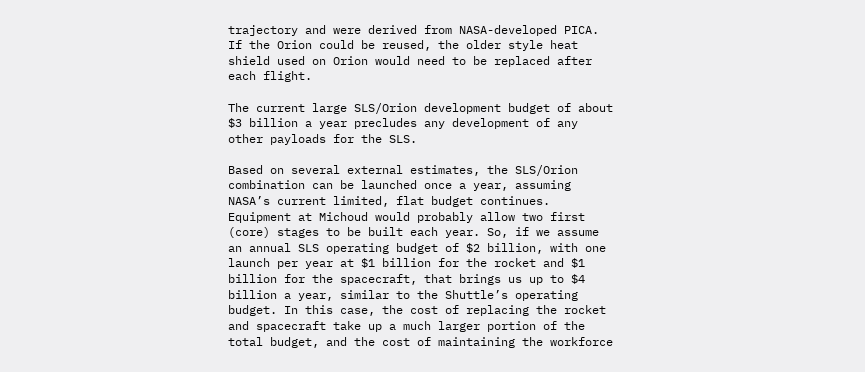trajectory and were derived from NASA-developed PICA. If the Orion could be reused, the older style heat shield used on Orion would need to be replaced after each flight.

The current large SLS/Orion development budget of about $3 billion a year precludes any development of any other payloads for the SLS.

Based on several external estimates, the SLS/Orion combination can be launched once a year, assuming NASA’s current limited, flat budget continues. Equipment at Michoud would probably allow two first (core) stages to be built each year. So, if we assume an annual SLS operating budget of $2 billion, with one launch per year at $1 billion for the rocket and $1 billion for the spacecraft, that brings us up to $4 billion a year, similar to the Shuttle’s operating budget. In this case, the cost of replacing the rocket and spacecraft take up a much larger portion of the total budget, and the cost of maintaining the workforce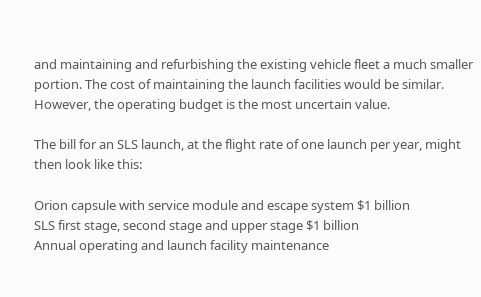and maintaining and refurbishing the existing vehicle fleet a much smaller portion. The cost of maintaining the launch facilities would be similar. However, the operating budget is the most uncertain value.

The bill for an SLS launch, at the flight rate of one launch per year, might then look like this:

Orion capsule with service module and escape system $1 billion
SLS first stage, second stage and upper stage $1 billion
Annual operating and launch facility maintenance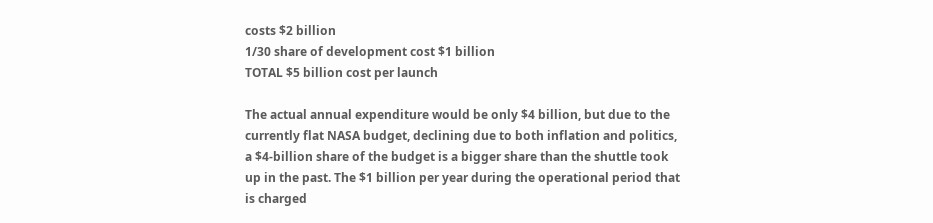costs $2 billion
1/30 share of development cost $1 billion
TOTAL $5 billion cost per launch

The actual annual expenditure would be only $4 billion, but due to the currently flat NASA budget, declining due to both inflation and politics, a $4-billion share of the budget is a bigger share than the shuttle took up in the past. The $1 billion per year during the operational period that is charged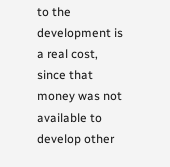to the development is a real cost, since that money was not available to develop other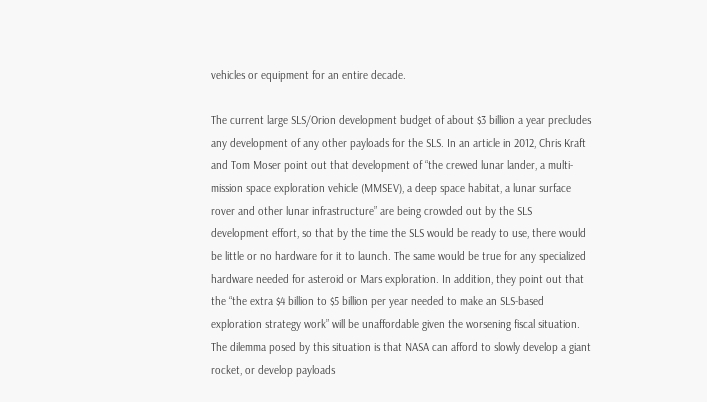vehicles or equipment for an entire decade.

The current large SLS/Orion development budget of about $3 billion a year precludes any development of any other payloads for the SLS. In an article in 2012, Chris Kraft and Tom Moser point out that development of “the crewed lunar lander, a multi-mission space exploration vehicle (MMSEV), a deep space habitat, a lunar surface rover and other lunar infrastructure” are being crowded out by the SLS development effort, so that by the time the SLS would be ready to use, there would be little or no hardware for it to launch. The same would be true for any specialized hardware needed for asteroid or Mars exploration. In addition, they point out that the “the extra $4 billion to $5 billion per year needed to make an SLS-based exploration strategy work” will be unaffordable given the worsening fiscal situation. The dilemma posed by this situation is that NASA can afford to slowly develop a giant rocket, or develop payloads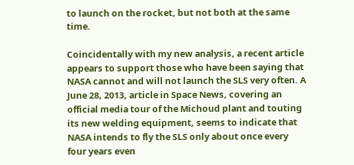to launch on the rocket, but not both at the same time.

Coincidentally with my new analysis, a recent article appears to support those who have been saying that NASA cannot and will not launch the SLS very often. A June 28, 2013, article in Space News, covering an official media tour of the Michoud plant and touting its new welding equipment, seems to indicate that NASA intends to fly the SLS only about once every four years even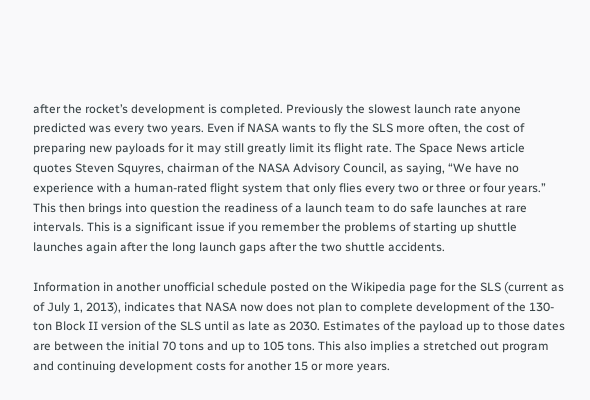after the rocket’s development is completed. Previously the slowest launch rate anyone predicted was every two years. Even if NASA wants to fly the SLS more often, the cost of preparing new payloads for it may still greatly limit its flight rate. The Space News article quotes Steven Squyres, chairman of the NASA Advisory Council, as saying, “We have no experience with a human-rated flight system that only flies every two or three or four years.” This then brings into question the readiness of a launch team to do safe launches at rare intervals. This is a significant issue if you remember the problems of starting up shuttle launches again after the long launch gaps after the two shuttle accidents.

Information in another unofficial schedule posted on the Wikipedia page for the SLS (current as of July 1, 2013), indicates that NASA now does not plan to complete development of the 130-ton Block II version of the SLS until as late as 2030. Estimates of the payload up to those dates are between the initial 70 tons and up to 105 tons. This also implies a stretched out program and continuing development costs for another 15 or more years.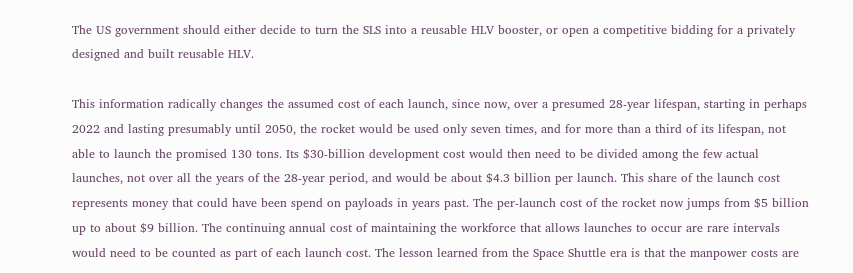The US government should either decide to turn the SLS into a reusable HLV booster, or open a competitive bidding for a privately designed and built reusable HLV.

This information radically changes the assumed cost of each launch, since now, over a presumed 28-year lifespan, starting in perhaps 2022 and lasting presumably until 2050, the rocket would be used only seven times, and for more than a third of its lifespan, not able to launch the promised 130 tons. Its $30-billion development cost would then need to be divided among the few actual launches, not over all the years of the 28-year period, and would be about $4.3 billion per launch. This share of the launch cost represents money that could have been spend on payloads in years past. The per-launch cost of the rocket now jumps from $5 billion up to about $9 billion. The continuing annual cost of maintaining the workforce that allows launches to occur are rare intervals would need to be counted as part of each launch cost. The lesson learned from the Space Shuttle era is that the manpower costs are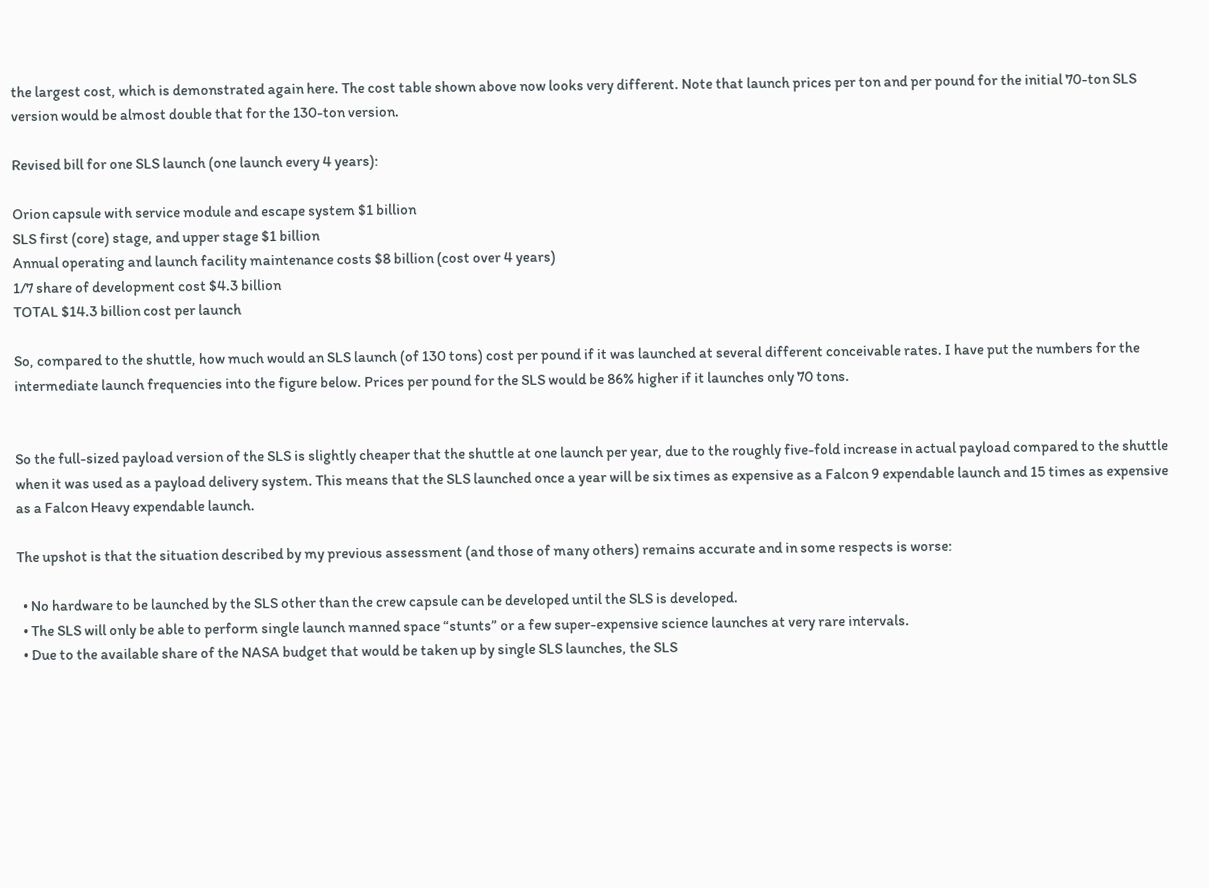the largest cost, which is demonstrated again here. The cost table shown above now looks very different. Note that launch prices per ton and per pound for the initial 70-ton SLS version would be almost double that for the 130-ton version.

Revised bill for one SLS launch (one launch every 4 years):

Orion capsule with service module and escape system $1 billion
SLS first (core) stage, and upper stage $1 billion
Annual operating and launch facility maintenance costs $8 billion (cost over 4 years)
1/7 share of development cost $4.3 billion
TOTAL $14.3 billion cost per launch

So, compared to the shuttle, how much would an SLS launch (of 130 tons) cost per pound if it was launched at several different conceivable rates. I have put the numbers for the intermediate launch frequencies into the figure below. Prices per pound for the SLS would be 86% higher if it launches only 70 tons.


So the full-sized payload version of the SLS is slightly cheaper that the shuttle at one launch per year, due to the roughly five-fold increase in actual payload compared to the shuttle when it was used as a payload delivery system. This means that the SLS launched once a year will be six times as expensive as a Falcon 9 expendable launch and 15 times as expensive as a Falcon Heavy expendable launch.

The upshot is that the situation described by my previous assessment (and those of many others) remains accurate and in some respects is worse:

  • No hardware to be launched by the SLS other than the crew capsule can be developed until the SLS is developed.
  • The SLS will only be able to perform single launch manned space “stunts” or a few super-expensive science launches at very rare intervals.
  • Due to the available share of the NASA budget that would be taken up by single SLS launches, the SLS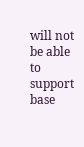will not be able to support base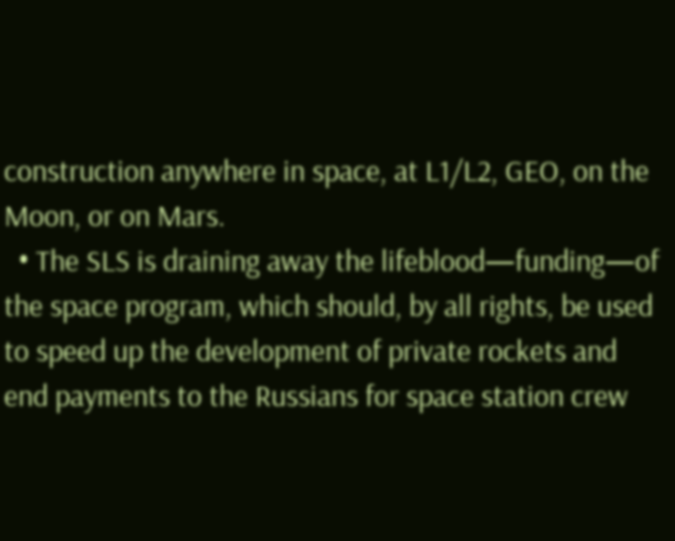construction anywhere in space, at L1/L2, GEO, on the Moon, or on Mars.
  • The SLS is draining away the lifeblood—funding—of the space program, which should, by all rights, be used to speed up the development of private rockets and end payments to the Russians for space station crew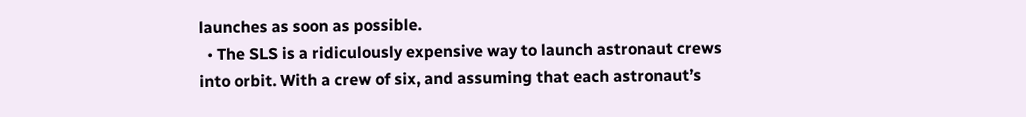launches as soon as possible.
  • The SLS is a ridiculously expensive way to launch astronaut crews into orbit. With a crew of six, and assuming that each astronaut’s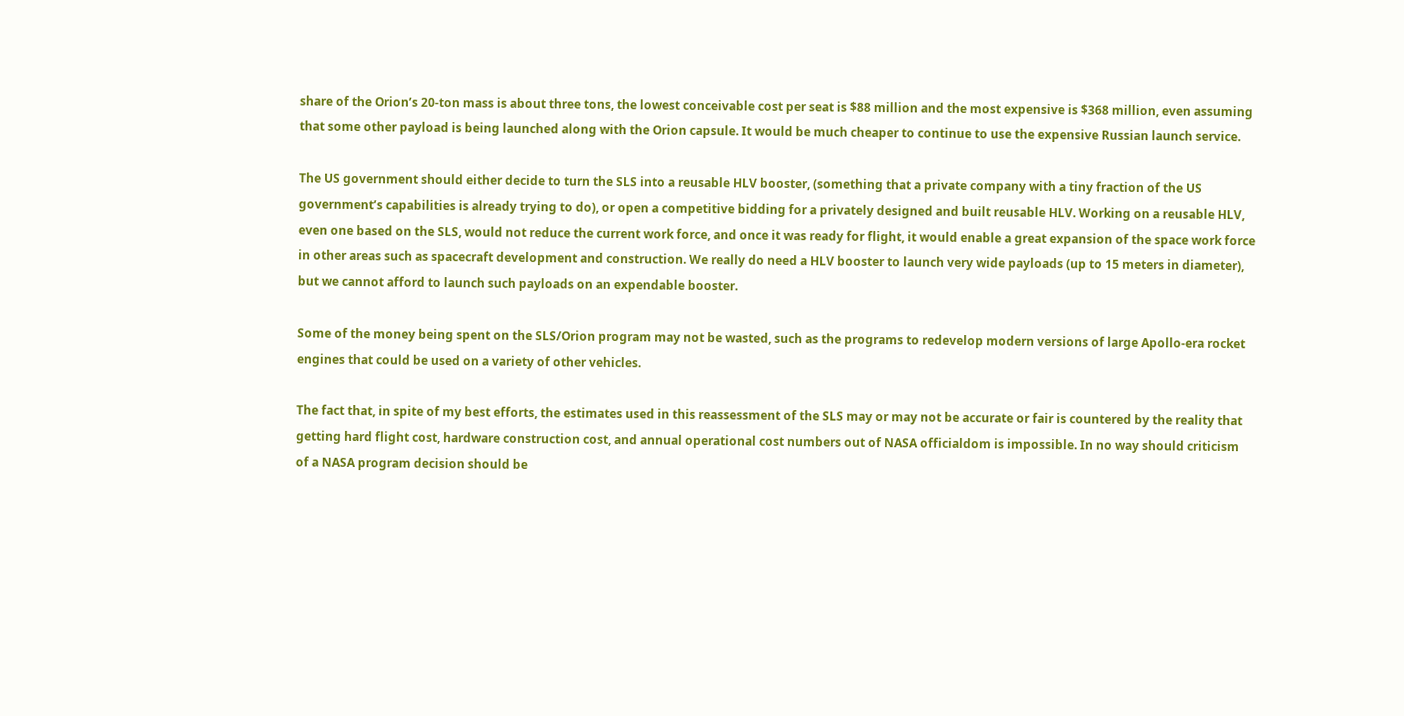share of the Orion’s 20-ton mass is about three tons, the lowest conceivable cost per seat is $88 million and the most expensive is $368 million, even assuming that some other payload is being launched along with the Orion capsule. It would be much cheaper to continue to use the expensive Russian launch service.

The US government should either decide to turn the SLS into a reusable HLV booster, (something that a private company with a tiny fraction of the US government’s capabilities is already trying to do), or open a competitive bidding for a privately designed and built reusable HLV. Working on a reusable HLV, even one based on the SLS, would not reduce the current work force, and once it was ready for flight, it would enable a great expansion of the space work force in other areas such as spacecraft development and construction. We really do need a HLV booster to launch very wide payloads (up to 15 meters in diameter), but we cannot afford to launch such payloads on an expendable booster.

Some of the money being spent on the SLS/Orion program may not be wasted, such as the programs to redevelop modern versions of large Apollo-era rocket engines that could be used on a variety of other vehicles.

The fact that, in spite of my best efforts, the estimates used in this reassessment of the SLS may or may not be accurate or fair is countered by the reality that getting hard flight cost, hardware construction cost, and annual operational cost numbers out of NASA officialdom is impossible. In no way should criticism of a NASA program decision should be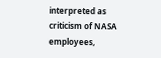interpreted as criticism of NASA employees,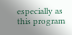especially as this program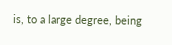is, to a large degree, being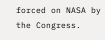forced on NASA by the Congress.